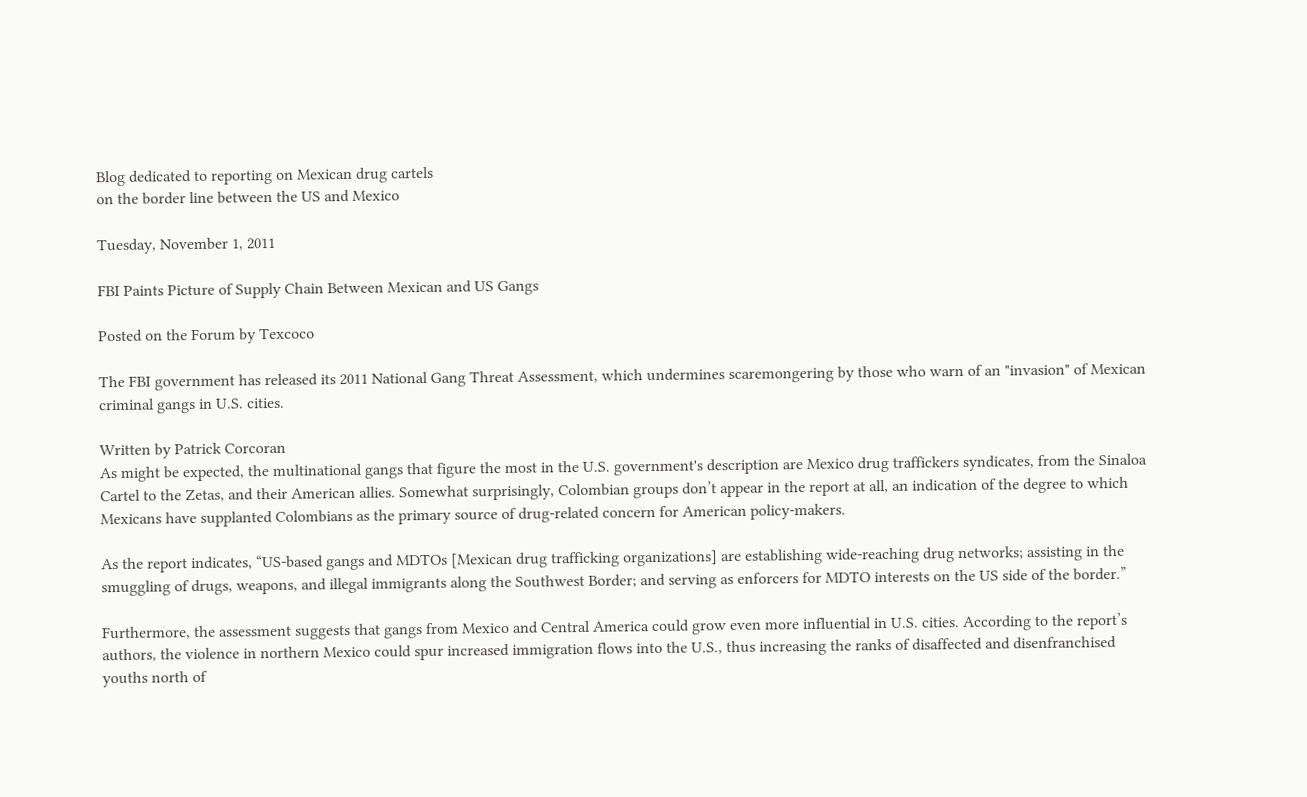Blog dedicated to reporting on Mexican drug cartels
on the border line between the US and Mexico

Tuesday, November 1, 2011

FBI Paints Picture of Supply Chain Between Mexican and US Gangs

Posted on the Forum by Texcoco

The FBI government has released its 2011 National Gang Threat Assessment, which undermines scaremongering by those who warn of an "invasion" of Mexican criminal gangs in U.S. cities.

Written by Patrick Corcoran
As might be expected, the multinational gangs that figure the most in the U.S. government's description are Mexico drug traffickers syndicates, from the Sinaloa Cartel to the Zetas, and their American allies. Somewhat surprisingly, Colombian groups don’t appear in the report at all, an indication of the degree to which Mexicans have supplanted Colombians as the primary source of drug-related concern for American policy-makers.

As the report indicates, “US-based gangs and MDTOs [Mexican drug trafficking organizations] are establishing wide-reaching drug networks; assisting in the smuggling of drugs, weapons, and illegal immigrants along the Southwest Border; and serving as enforcers for MDTO interests on the US side of the border.”

Furthermore, the assessment suggests that gangs from Mexico and Central America could grow even more influential in U.S. cities. According to the report’s authors, the violence in northern Mexico could spur increased immigration flows into the U.S., thus increasing the ranks of disaffected and disenfranchised youths north of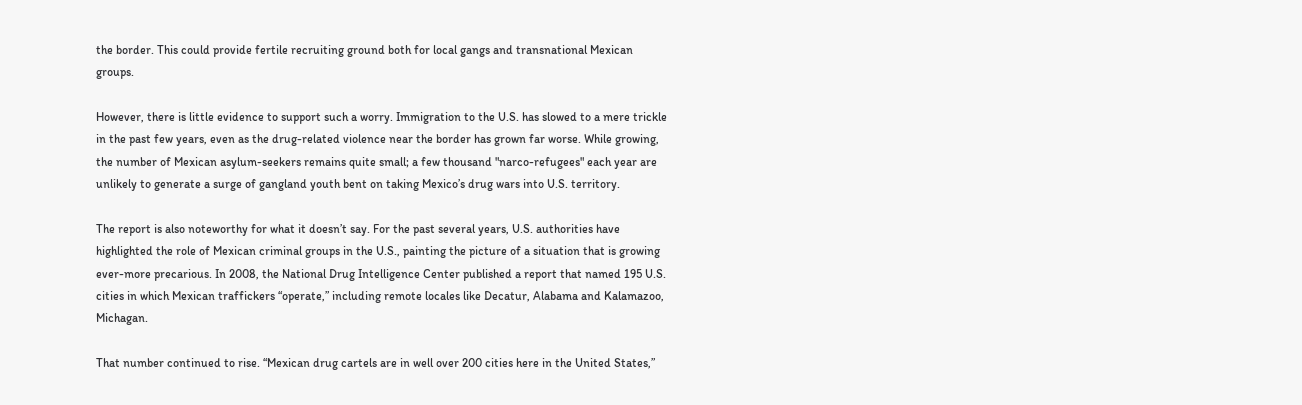the border. This could provide fertile recruiting ground both for local gangs and transnational Mexican groups.

However, there is little evidence to support such a worry. Immigration to the U.S. has slowed to a mere trickle in the past few years, even as the drug-related violence near the border has grown far worse. While growing, the number of Mexican asylum-seekers remains quite small; a few thousand "narco-refugees" each year are unlikely to generate a surge of gangland youth bent on taking Mexico’s drug wars into U.S. territory.

The report is also noteworthy for what it doesn’t say. For the past several years, U.S. authorities have highlighted the role of Mexican criminal groups in the U.S., painting the picture of a situation that is growing ever-more precarious. In 2008, the National Drug Intelligence Center published a report that named 195 U.S. cities in which Mexican traffickers “operate,” including remote locales like Decatur, Alabama and Kalamazoo, Michagan.

That number continued to rise. “Mexican drug cartels are in well over 200 cities here in the United States,”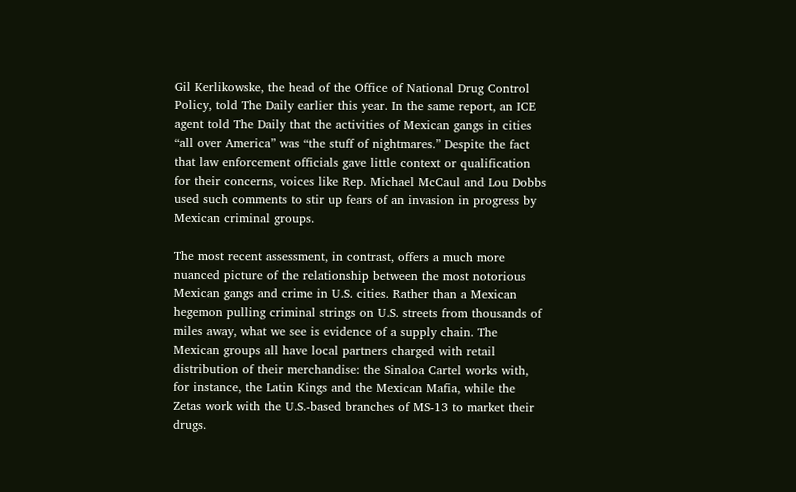Gil Kerlikowske, the head of the Office of National Drug Control Policy, told The Daily earlier this year. In the same report, an ICE agent told The Daily that the activities of Mexican gangs in cities “all over America” was “the stuff of nightmares.” Despite the fact that law enforcement officials gave little context or qualification for their concerns, voices like Rep. Michael McCaul and Lou Dobbs used such comments to stir up fears of an invasion in progress by Mexican criminal groups.

The most recent assessment, in contrast, offers a much more nuanced picture of the relationship between the most notorious Mexican gangs and crime in U.S. cities. Rather than a Mexican hegemon pulling criminal strings on U.S. streets from thousands of miles away, what we see is evidence of a supply chain. The Mexican groups all have local partners charged with retail distribution of their merchandise: the Sinaloa Cartel works with, for instance, the Latin Kings and the Mexican Mafia, while the Zetas work with the U.S.-based branches of MS-13 to market their drugs.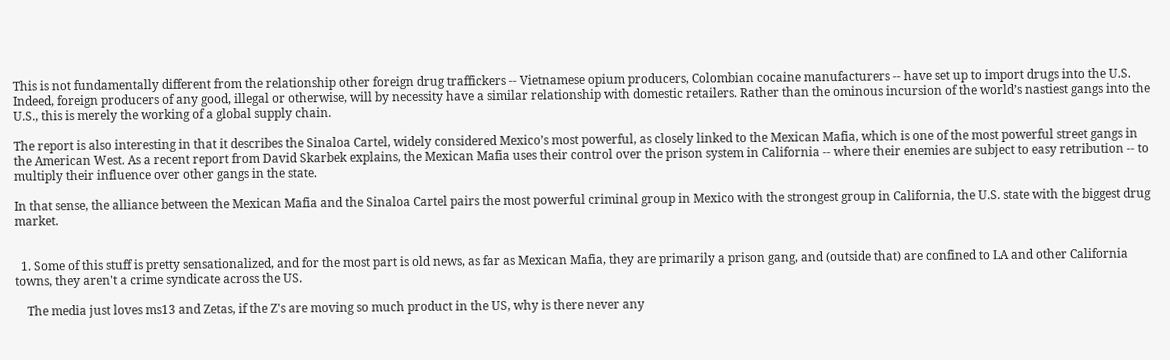This is not fundamentally different from the relationship other foreign drug traffickers -- Vietnamese opium producers, Colombian cocaine manufacturers -- have set up to import drugs into the U.S. Indeed, foreign producers of any good, illegal or otherwise, will by necessity have a similar relationship with domestic retailers. Rather than the ominous incursion of the world’s nastiest gangs into the U.S., this is merely the working of a global supply chain.

The report is also interesting in that it describes the Sinaloa Cartel, widely considered Mexico’s most powerful, as closely linked to the Mexican Mafia, which is one of the most powerful street gangs in the American West. As a recent report from David Skarbek explains, the Mexican Mafia uses their control over the prison system in California -- where their enemies are subject to easy retribution -- to multiply their influence over other gangs in the state.

In that sense, the alliance between the Mexican Mafia and the Sinaloa Cartel pairs the most powerful criminal group in Mexico with the strongest group in California, the U.S. state with the biggest drug market.


  1. Some of this stuff is pretty sensationalized, and for the most part is old news, as far as Mexican Mafia, they are primarily a prison gang, and (outside that) are confined to LA and other California towns, they aren't a crime syndicate across the US.

    The media just loves ms13 and Zetas, if the Z's are moving so much product in the US, why is there never any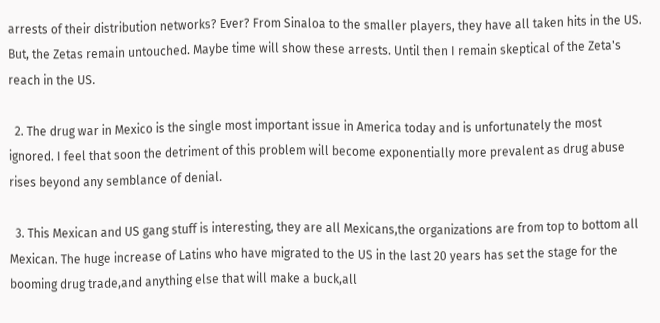arrests of their distribution networks? Ever? From Sinaloa to the smaller players, they have all taken hits in the US. But, the Zetas remain untouched. Maybe time will show these arrests. Until then I remain skeptical of the Zeta's reach in the US.

  2. The drug war in Mexico is the single most important issue in America today and is unfortunately the most ignored. I feel that soon the detriment of this problem will become exponentially more prevalent as drug abuse rises beyond any semblance of denial.

  3. This Mexican and US gang stuff is interesting, they are all Mexicans,the organizations are from top to bottom all Mexican. The huge increase of Latins who have migrated to the US in the last 20 years has set the stage for the booming drug trade,and anything else that will make a buck,all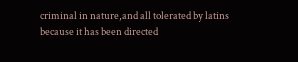criminal in nature,and all tolerated by latins because it has been directed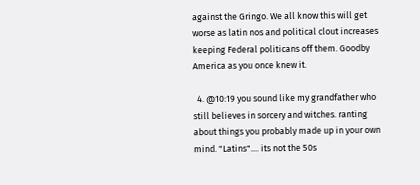against the Gringo. We all know this will get worse as latin nos and political clout increases keeping Federal politicans off them. Goodby America as you once knew it.

  4. @10:19 you sound like my grandfather who still believes in sorcery and witches. ranting about things you probably made up in your own mind. "Latins".... its not the 50s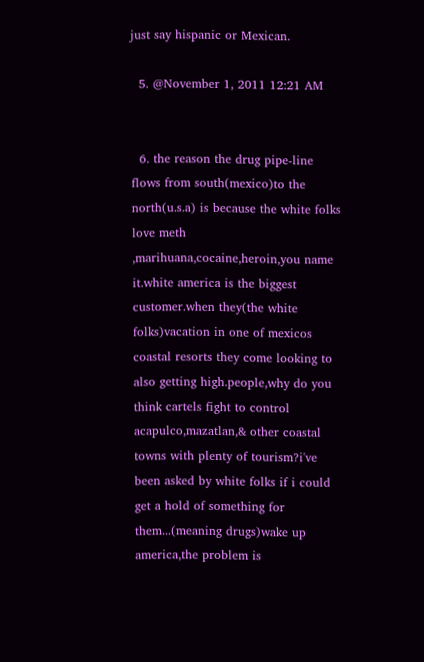just say hispanic or Mexican.

  5. @November 1, 2011 12:21 AM


  6. the reason the drug pipe-line flows from south(mexico)to the north(u.s.a) is because the white folks love meth ,marihuana,cocaine,heroin,you name it.white america is the biggest customer.when they(the white folks)vacation in one of mexicos coastal resorts they come looking to also getting high.people,why do you think cartels fight to control acapulco,mazatlan,& other coastal towns with plenty of tourism?i've been asked by white folks if i could get a hold of something for them...(meaning drugs)wake up america,the problem is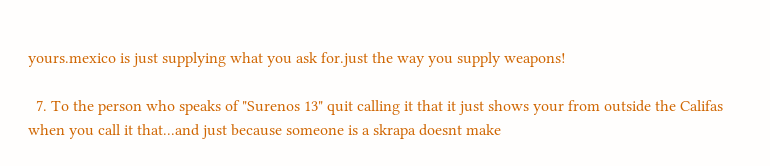yours.mexico is just supplying what you ask for.just the way you supply weapons!

  7. To the person who speaks of "Surenos 13" quit calling it that it just shows your from outside the Califas when you call it that...and just because someone is a skrapa doesnt make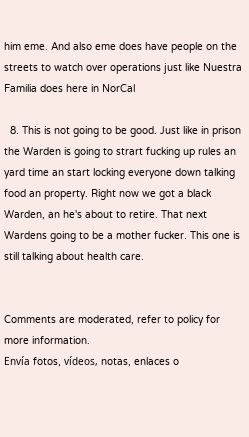him eme. And also eme does have people on the streets to watch over operations just like Nuestra Familia does here in NorCal

  8. This is not going to be good. Just like in prison the Warden is going to strart fucking up rules an yard time an start locking everyone down talking food an property. Right now we got a black Warden, an he's about to retire. That next Wardens going to be a mother fucker. This one is still talking about health care.


Comments are moderated, refer to policy for more information.
Envía fotos, vídeos, notas, enlaces o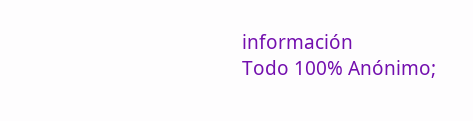información
Todo 100% Anónimo;